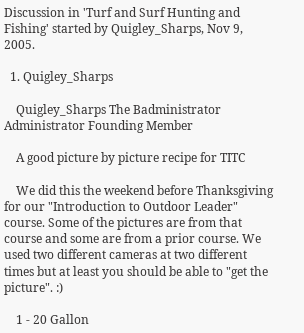Discussion in 'Turf and Surf Hunting and Fishing' started by Quigley_Sharps, Nov 9, 2005.

  1. Quigley_Sharps

    Quigley_Sharps The Badministrator Administrator Founding Member

    A good picture by picture recipe for TITC

    We did this the weekend before Thanksgiving for our "Introduction to Outdoor Leader" course. Some of the pictures are from that course and some are from a prior course. We used two different cameras at two different times but at least you should be able to "get the picture". :)

    1 - 20 Gallon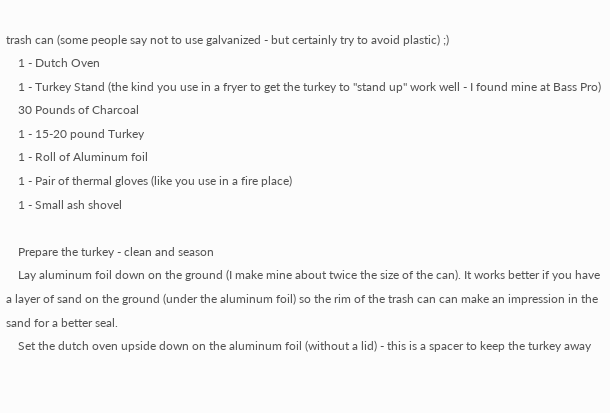trash can (some people say not to use galvanized - but certainly try to avoid plastic) ;)
    1 - Dutch Oven
    1 - Turkey Stand (the kind you use in a fryer to get the turkey to "stand up" work well - I found mine at Bass Pro)
    30 Pounds of Charcoal
    1 - 15-20 pound Turkey
    1 - Roll of Aluminum foil
    1 - Pair of thermal gloves (like you use in a fire place)
    1 - Small ash shovel

    Prepare the turkey - clean and season
    Lay aluminum foil down on the ground (I make mine about twice the size of the can). It works better if you have a layer of sand on the ground (under the aluminum foil) so the rim of the trash can can make an impression in the sand for a better seal.
    Set the dutch oven upside down on the aluminum foil (without a lid) - this is a spacer to keep the turkey away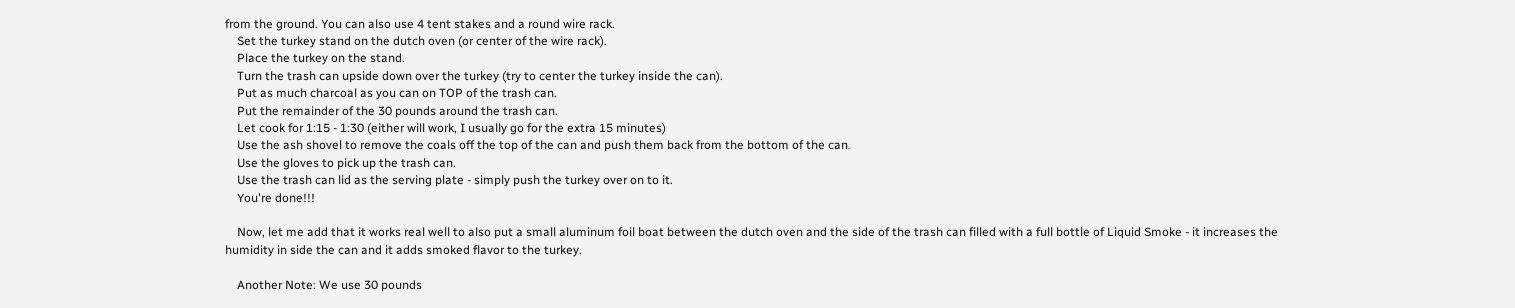from the ground. You can also use 4 tent stakes and a round wire rack.
    Set the turkey stand on the dutch oven (or center of the wire rack).
    Place the turkey on the stand.
    Turn the trash can upside down over the turkey (try to center the turkey inside the can).
    Put as much charcoal as you can on TOP of the trash can.
    Put the remainder of the 30 pounds around the trash can.
    Let cook for 1:15 - 1:30 (either will work, I usually go for the extra 15 minutes)
    Use the ash shovel to remove the coals off the top of the can and push them back from the bottom of the can.
    Use the gloves to pick up the trash can.
    Use the trash can lid as the serving plate - simply push the turkey over on to it.
    You're done!!!

    Now, let me add that it works real well to also put a small aluminum foil boat between the dutch oven and the side of the trash can filled with a full bottle of Liquid Smoke - it increases the humidity in side the can and it adds smoked flavor to the turkey.

    Another Note: We use 30 pounds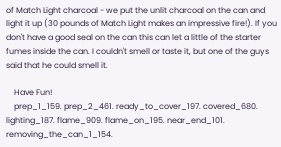of Match Light charcoal - we put the unlit charcoal on the can and light it up (30 pounds of Match Light makes an impressive fire!). If you don't have a good seal on the can this can let a little of the starter fumes inside the can. I couldn't smell or taste it, but one of the guys said that he could smell it.

    Have Fun!
    prep_1_159. prep_2_461. ready_to_cover_197. covered_680. lighting_187. flame_909. flame_on_195. near_end_101. removing_the_can_1_154.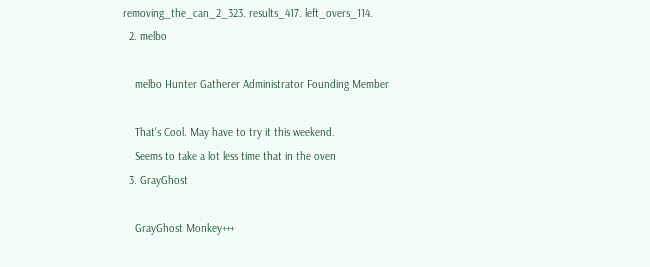removing_the_can_2_323. results_417. left_overs_114.
  2. melbo

    melbo Hunter Gatherer Administrator Founding Member

    That's Cool. May have to try it this weekend.
    Seems to take a lot less time that in the oven
  3. GrayGhost

    GrayGhost Monkey+++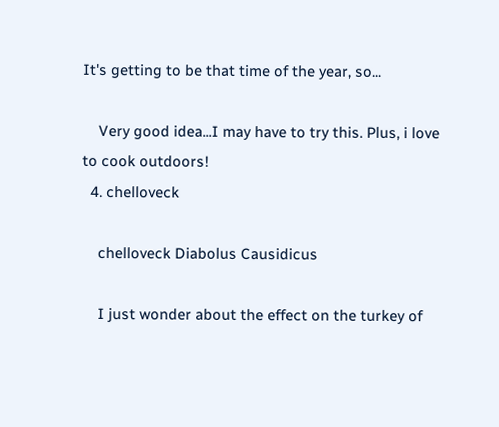It's getting to be that time of the year, so...

    Very good idea...I may have to try this. Plus, i love to cook outdoors!
  4. chelloveck

    chelloveck Diabolus Causidicus

    I just wonder about the effect on the turkey of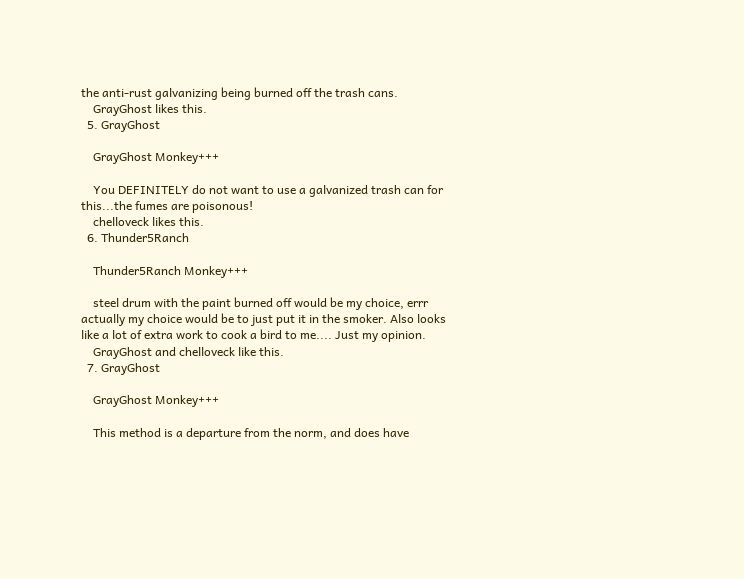the anti-rust galvanizing being burned off the trash cans.
    GrayGhost likes this.
  5. GrayGhost

    GrayGhost Monkey+++

    You DEFINITELY do not want to use a galvanized trash can for this...the fumes are poisonous!
    chelloveck likes this.
  6. Thunder5Ranch

    Thunder5Ranch Monkey+++

    steel drum with the paint burned off would be my choice, errr actually my choice would be to just put it in the smoker. Also looks like a lot of extra work to cook a bird to me.... Just my opinion.
    GrayGhost and chelloveck like this.
  7. GrayGhost

    GrayGhost Monkey+++

    This method is a departure from the norm, and does have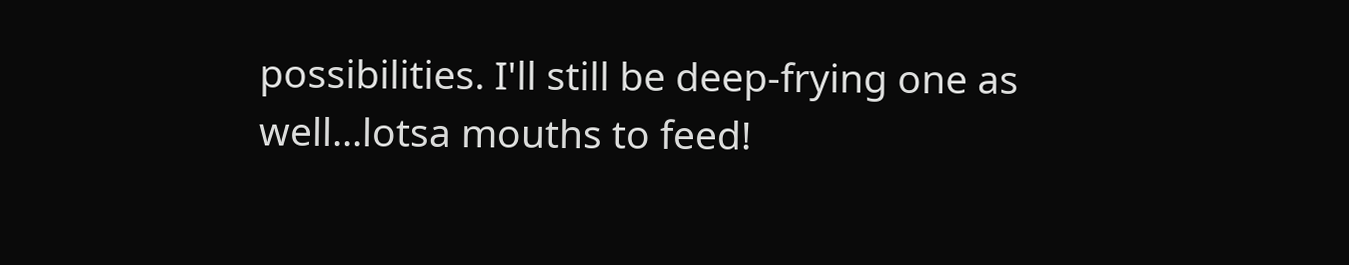possibilities. I'll still be deep-frying one as well...lotsa mouths to feed!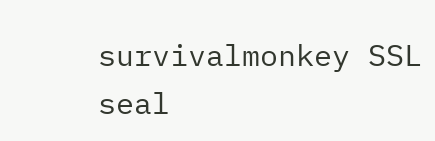survivalmonkey SSL seal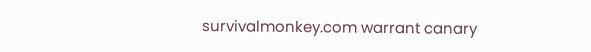survivalmonkey.com warrant canary